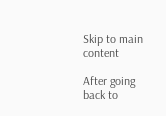Skip to main content

After going back to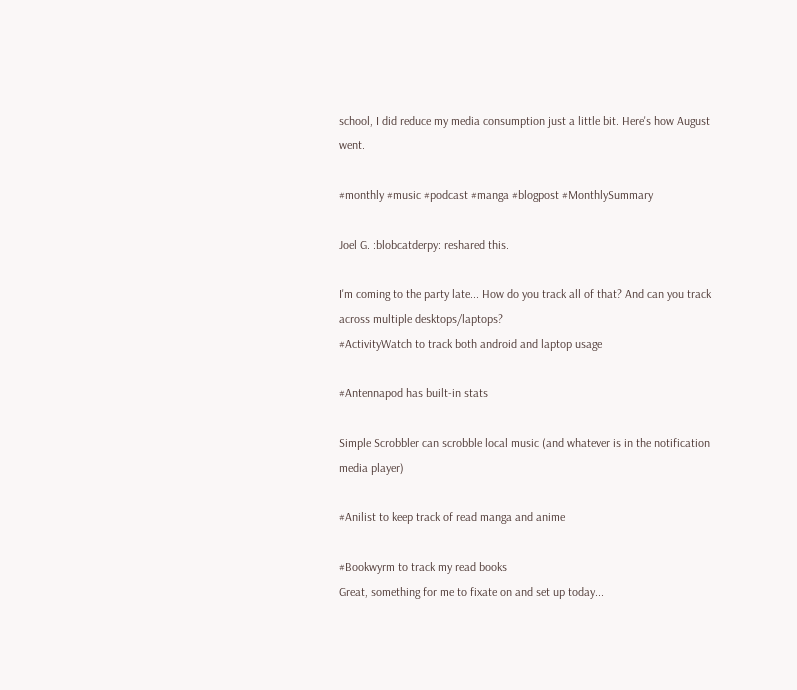school, I did reduce my media consumption just a little bit. Here's how August went.

#monthly #music #podcast #manga #blogpost #MonthlySummary

Joel G. :blobcatderpy: reshared this.

I'm coming to the party late... How do you track all of that? And can you track across multiple desktops/laptops?
#ActivityWatch to track both android and laptop usage

#Antennapod has built-in stats

Simple Scrobbler can scrobble local music (and whatever is in the notification media player)

#Anilist to keep track of read manga and anime

#Bookwyrm to track my read books
Great, something for me to fixate on and set up today...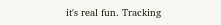it's real fun. Tracking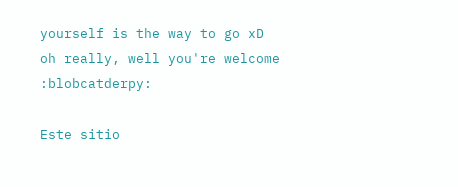yourself is the way to go xD
oh really, well you're welcome :blobcatderpy:

Este sitio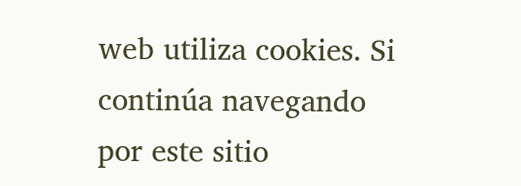web utiliza cookies. Si continúa navegando por este sitio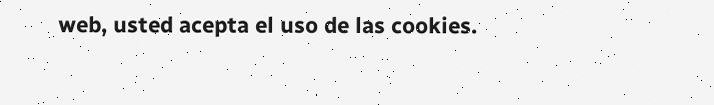web, usted acepta el uso de las cookies.